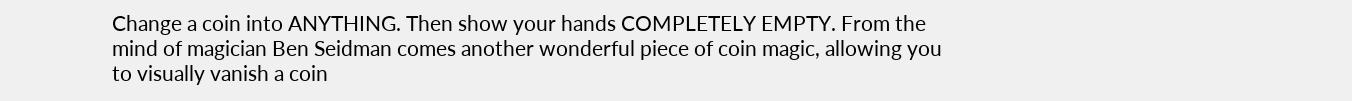Change a coin into ANYTHING. Then show your hands COMPLETELY EMPTY. From the mind of magician Ben Seidman comes another wonderful piece of coin magic, allowing you to visually vanish a coin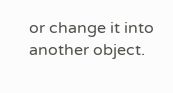or change it into another object.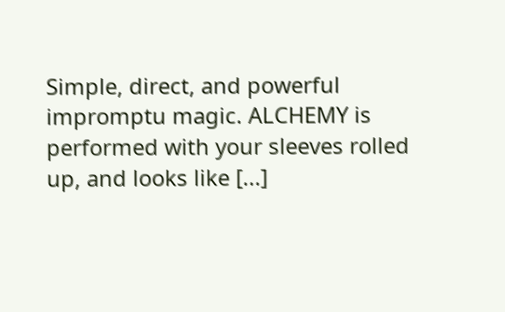Simple, direct, and powerful impromptu magic. ALCHEMY is performed with your sleeves rolled up, and looks like [...]